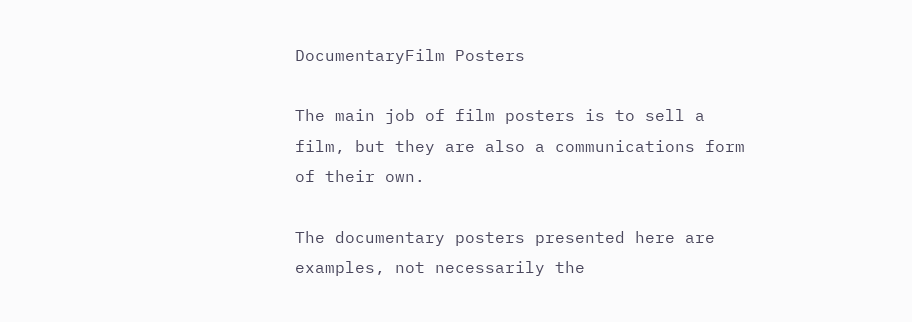DocumentaryFilm Posters

The main job of film posters is to sell a film, but they are also a communications form of their own.

The documentary posters presented here are examples, not necessarily the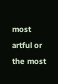most artful or the most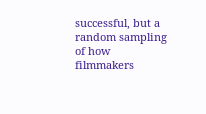successful, but a random sampling of how filmmakers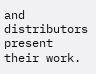and distributors present their work.